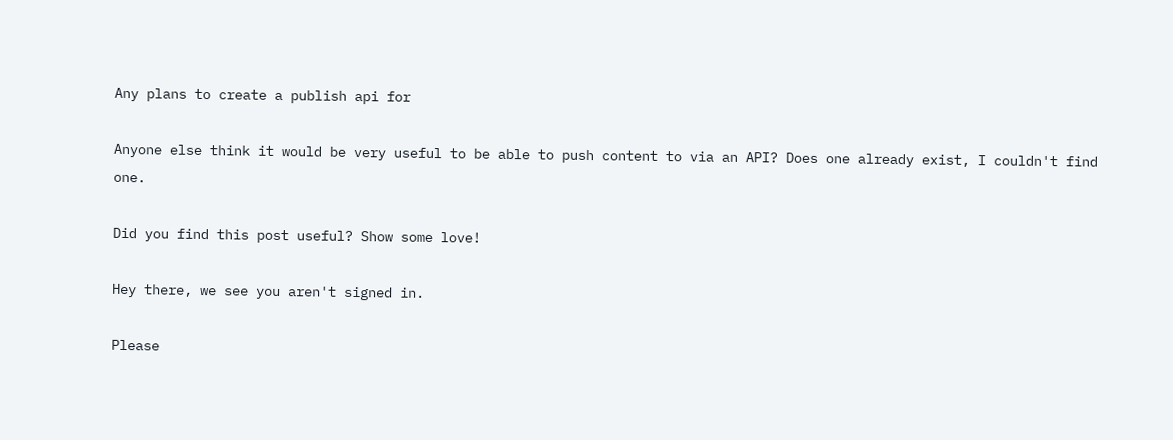Any plans to create a publish api for

Anyone else think it would be very useful to be able to push content to via an API? Does one already exist, I couldn't find one.

Did you find this post useful? Show some love!

Hey there, we see you aren't signed in.

Please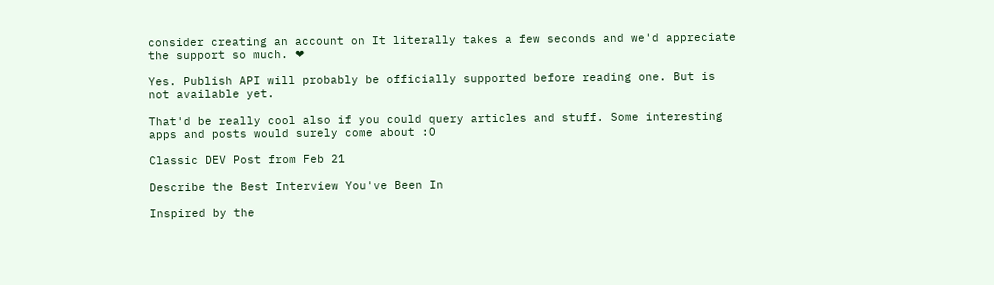consider creating an account on It literally takes a few seconds and we'd appreciate the support so much. ❤

Yes. Publish API will probably be officially supported before reading one. But is not available yet.

That'd be really cool also if you could query articles and stuff. Some interesting apps and posts would surely come about :O

Classic DEV Post from Feb 21

Describe the Best Interview You've Been In

Inspired by the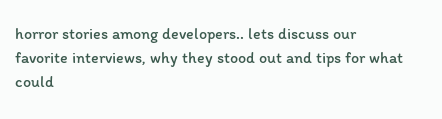horror stories among developers.. lets discuss our favorite interviews, why they stood out and tips for what could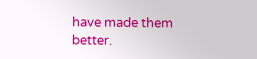have made them better.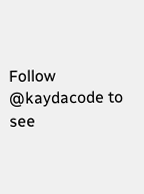Follow @kaydacode to see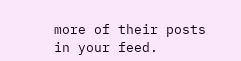more of their posts in your feed.